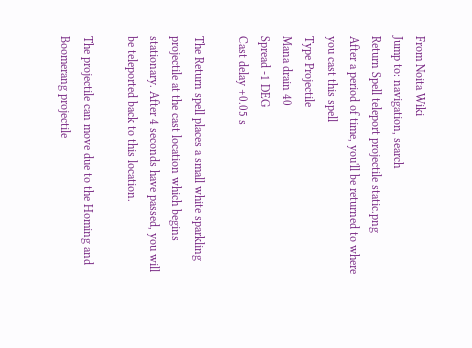From Noita Wiki
Jump to: navigation, search
Return Spell teleport projectile static.png
After a period of time, you'll be returned to where you cast this spell
Type Projectile
Mana drain 40
Spread -1 DEG
Cast delay +0.05 s

The Return spell places a small white sparkling projectile at the cast location which begins stationary. After 4 seconds have passed, you will be teleported back to this location.

The projectile can move due to the Homing and Boomerang projectile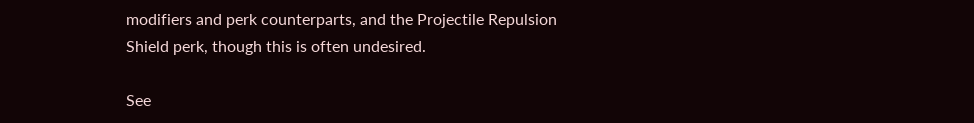modifiers and perk counterparts, and the Projectile Repulsion Shield perk, though this is often undesired.

See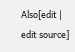Also[edit | edit source]